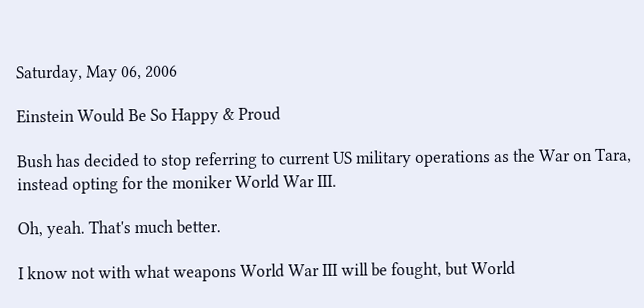Saturday, May 06, 2006

Einstein Would Be So Happy & Proud

Bush has decided to stop referring to current US military operations as the War on Tara, instead opting for the moniker World War III.

Oh, yeah. That's much better.

I know not with what weapons World War III will be fought, but World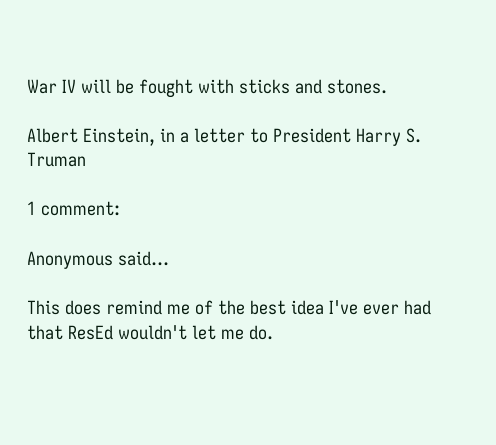War IV will be fought with sticks and stones.

Albert Einstein, in a letter to President Harry S. Truman

1 comment:

Anonymous said...

This does remind me of the best idea I've ever had that ResEd wouldn't let me do.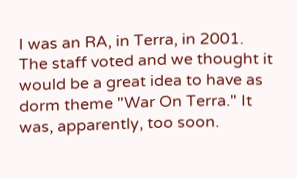I was an RA, in Terra, in 2001. The staff voted and we thought it would be a great idea to have as dorm theme "War On Terra." It was, apparently, too soon.